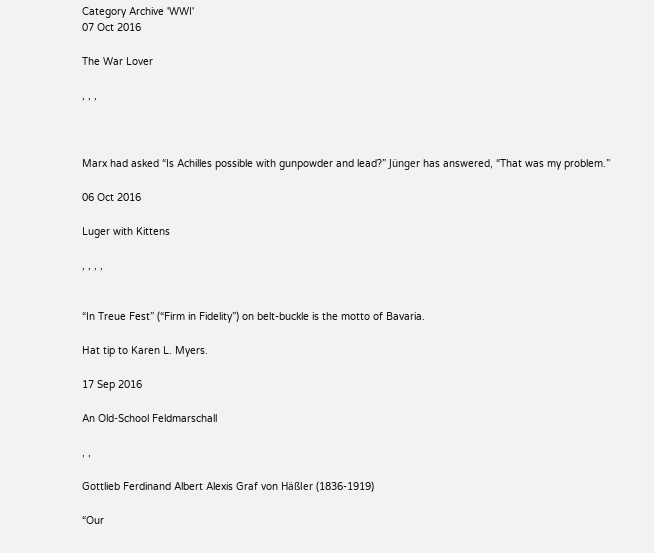Category Archive 'WWI'
07 Oct 2016

The War Lover

, , ,



Marx had asked “Is Achilles possible with gunpowder and lead?” Jünger has answered, “That was my problem.”

06 Oct 2016

Luger with Kittens

, , , ,


“In Treue Fest” (“Firm in Fidelity”) on belt-buckle is the motto of Bavaria.

Hat tip to Karen L. Myers.

17 Sep 2016

An Old-School Feldmarschall

, ,

Gottlieb Ferdinand Albert Alexis Graf von Häßler (1836-1919)

“Our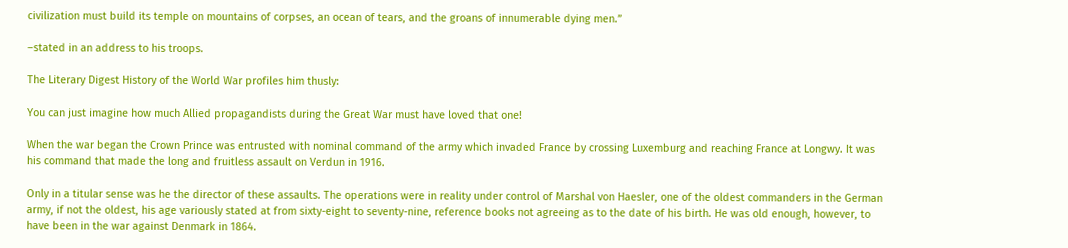civilization must build its temple on mountains of corpses, an ocean of tears, and the groans of innumerable dying men.”

–stated in an address to his troops.

The Literary Digest History of the World War profiles him thusly:

You can just imagine how much Allied propagandists during the Great War must have loved that one!

When the war began the Crown Prince was entrusted with nominal command of the army which invaded France by crossing Luxemburg and reaching France at Longwy. It was his command that made the long and fruitless assault on Verdun in 1916.

Only in a titular sense was he the director of these assaults. The operations were in reality under control of Marshal von Haesler, one of the oldest commanders in the German army, if not the oldest, his age variously stated at from sixty-eight to seventy-nine, reference books not agreeing as to the date of his birth. He was old enough, however, to have been in the war against Denmark in 1864.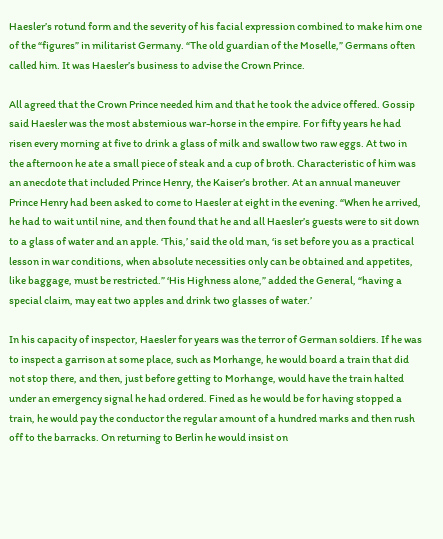Haesler’s rotund form and the severity of his facial expression combined to make him one of the “figures” in militarist Germany. “The old guardian of the Moselle,” Germans often called him. It was Haesler’s business to advise the Crown Prince.

All agreed that the Crown Prince needed him and that he took the advice offered. Gossip said Haesler was the most abstemious war-horse in the empire. For fifty years he had risen every morning at five to drink a glass of milk and swallow two raw eggs. At two in the afternoon he ate a small piece of steak and a cup of broth. Characteristic of him was an anecdote that included Prince Henry, the Kaiser’s brother. At an annual maneuver Prince Henry had been asked to come to Haesler at eight in the evening. “When he arrived, he had to wait until nine, and then found that he and all Haesler’s guests were to sit down to a glass of water and an apple. ‘This,’ said the old man, ‘is set before you as a practical lesson in war conditions, when absolute necessities only can be obtained and appetites, like baggage, must be restricted.” ‘His Highness alone,” added the General, “having a special claim, may eat two apples and drink two glasses of water.’

In his capacity of inspector, Haesler for years was the terror of German soldiers. If he was to inspect a garrison at some place, such as Morhange, he would board a train that did not stop there, and then, just before getting to Morhange, would have the train halted under an emergency signal he had ordered. Fined as he would be for having stopped a train, he would pay the conductor the regular amount of a hundred marks and then rush off to the barracks. On returning to Berlin he would insist on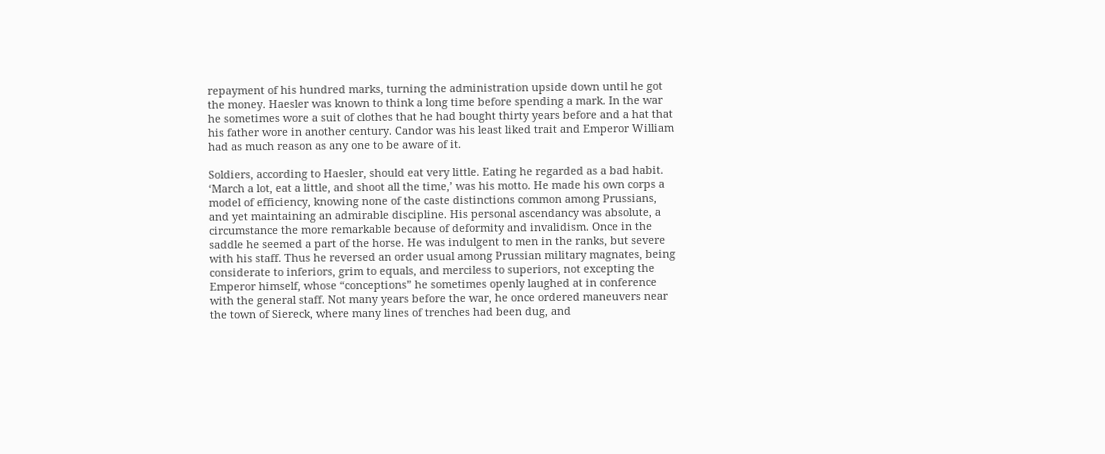repayment of his hundred marks, turning the administration upside down until he got the money. Haesler was known to think a long time before spending a mark. In the war he sometimes wore a suit of clothes that he had bought thirty years before and a hat that his father wore in another century. Candor was his least liked trait and Emperor William had as much reason as any one to be aware of it.

Soldiers, according to Haesler, should eat very little. Eating he regarded as a bad habit. ‘March a lot, eat a little, and shoot all the time,’ was his motto. He made his own corps a model of efficiency, knowing none of the caste distinctions common among Prussians, and yet maintaining an admirable discipline. His personal ascendancy was absolute, a circumstance the more remarkable because of deformity and invalidism. Once in the saddle he seemed a part of the horse. He was indulgent to men in the ranks, but severe with his staff. Thus he reversed an order usual among Prussian military magnates, being considerate to inferiors, grim to equals, and merciless to superiors, not excepting the Emperor himself, whose “conceptions” he sometimes openly laughed at in conference with the general staff. Not many years before the war, he once ordered maneuvers near the town of Siereck, where many lines of trenches had been dug, and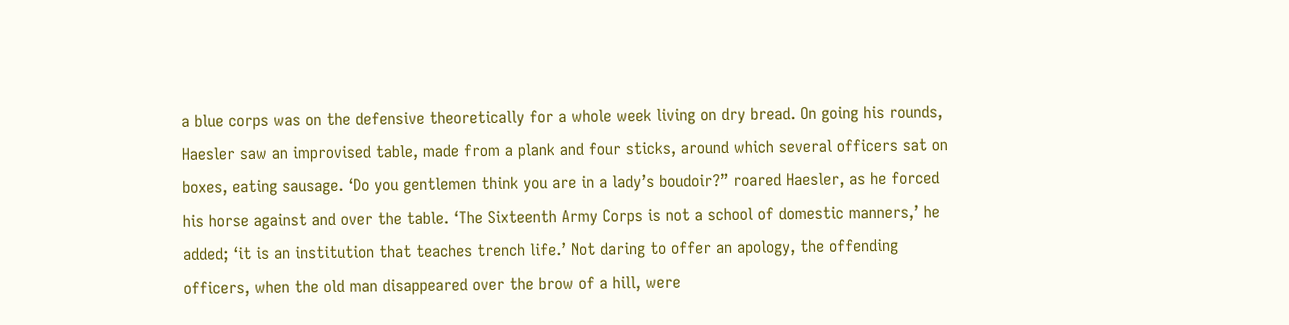a blue corps was on the defensive theoretically for a whole week living on dry bread. On going his rounds, Haesler saw an improvised table, made from a plank and four sticks, around which several officers sat on boxes, eating sausage. ‘Do you gentlemen think you are in a lady’s boudoir?” roared Haesler, as he forced his horse against and over the table. ‘The Sixteenth Army Corps is not a school of domestic manners,’ he added; ‘it is an institution that teaches trench life.’ Not daring to offer an apology, the offending officers, when the old man disappeared over the brow of a hill, were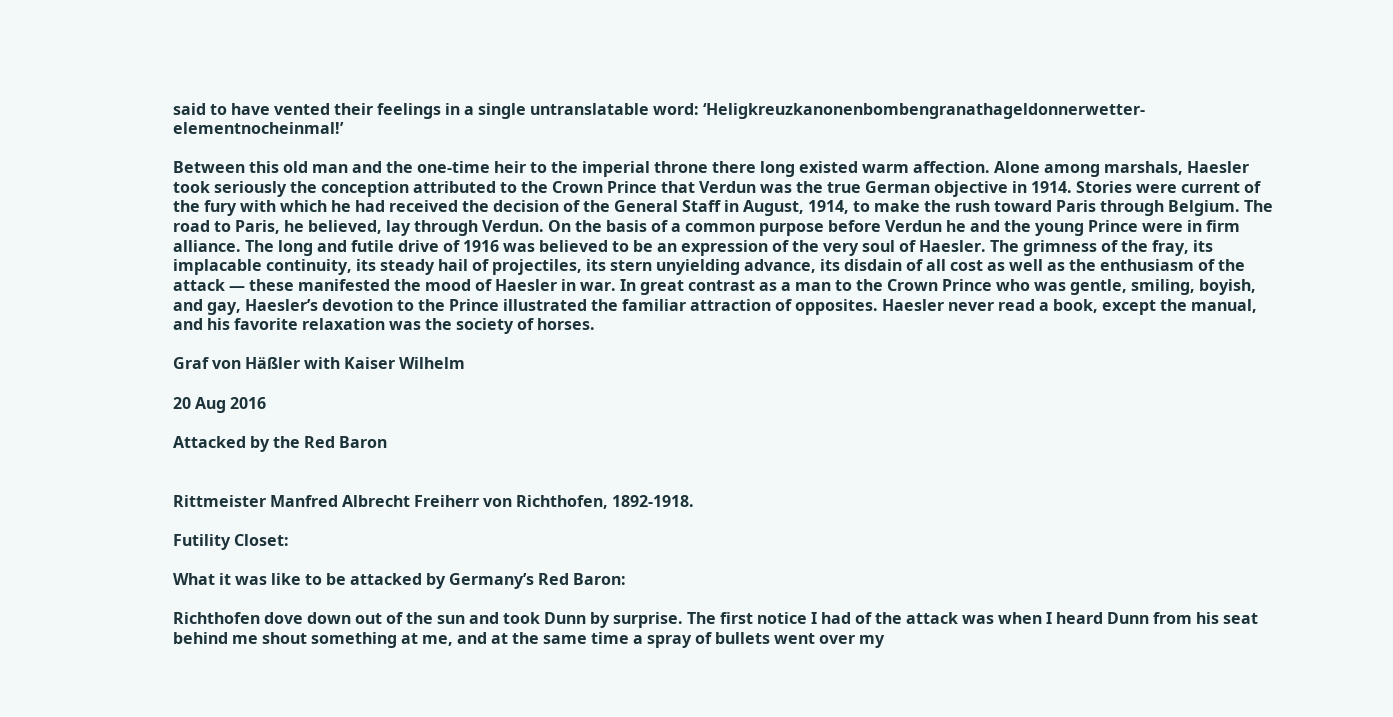said to have vented their feelings in a single untranslatable word: ‘Heligkreuzkanonenbombengranathageldonnerwetter-elementnocheinmal!’

Between this old man and the one-time heir to the imperial throne there long existed warm affection. Alone among marshals, Haesler took seriously the conception attributed to the Crown Prince that Verdun was the true German objective in 1914. Stories were current of the fury with which he had received the decision of the General Staff in August, 1914, to make the rush toward Paris through Belgium. The road to Paris, he believed, lay through Verdun. On the basis of a common purpose before Verdun he and the young Prince were in firm alliance. The long and futile drive of 1916 was believed to be an expression of the very soul of Haesler. The grimness of the fray, its implacable continuity, its steady hail of projectiles, its stern unyielding advance, its disdain of all cost as well as the enthusiasm of the attack — these manifested the mood of Haesler in war. In great contrast as a man to the Crown Prince who was gentle, smiling, boyish, and gay, Haesler’s devotion to the Prince illustrated the familiar attraction of opposites. Haesler never read a book, except the manual, and his favorite relaxation was the society of horses.

Graf von Häßler with Kaiser Wilhelm

20 Aug 2016

Attacked by the Red Baron


Rittmeister Manfred Albrecht Freiherr von Richthofen, 1892-1918.

Futility Closet:

What it was like to be attacked by Germany’s Red Baron:

Richthofen dove down out of the sun and took Dunn by surprise. The first notice I had of the attack was when I heard Dunn from his seat behind me shout something at me, and at the same time a spray of bullets went over my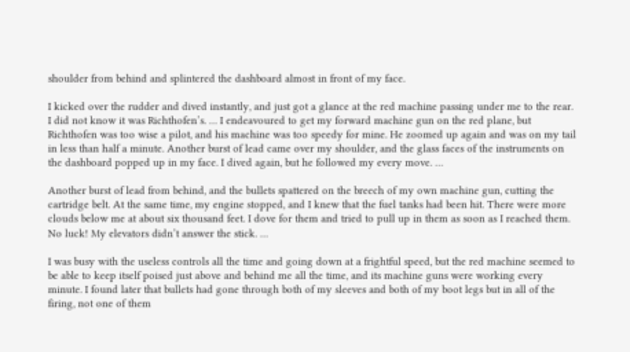shoulder from behind and splintered the dashboard almost in front of my face.

I kicked over the rudder and dived instantly, and just got a glance at the red machine passing under me to the rear. I did not know it was Richthofen’s. … I endeavoured to get my forward machine gun on the red plane, but Richthofen was too wise a pilot, and his machine was too speedy for mine. He zoomed up again and was on my tail in less than half a minute. Another burst of lead came over my shoulder, and the glass faces of the instruments on the dashboard popped up in my face. I dived again, but he followed my every move. …

Another burst of lead from behind, and the bullets spattered on the breech of my own machine gun, cutting the cartridge belt. At the same time, my engine stopped, and I knew that the fuel tanks had been hit. There were more clouds below me at about six thousand feet. I dove for them and tried to pull up in them as soon as I reached them. No luck! My elevators didn’t answer the stick. …

I was busy with the useless controls all the time and going down at a frightful speed, but the red machine seemed to be able to keep itself poised just above and behind me all the time, and its machine guns were working every minute. I found later that bullets had gone through both of my sleeves and both of my boot legs but in all of the firing, not one of them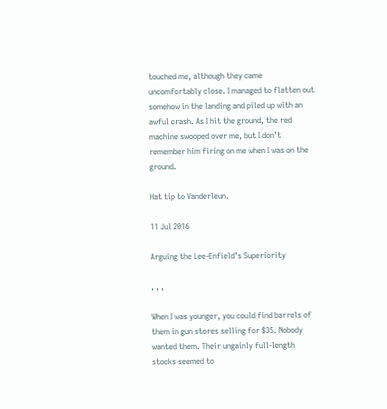touched me, although they came uncomfortably close. I managed to flatten out somehow in the landing and piled up with an awful crash. As I hit the ground, the red machine swooped over me, but I don’t remember him firing on me when I was on the ground.

Hat tip to Vanderleun.

11 Jul 2016

Arguing the Lee-Enfield’s Superiority

, , ,

When I was younger, you could find barrels of them in gun stores selling for $35. Nobody wanted them. Their ungainly full-length stocks seemed to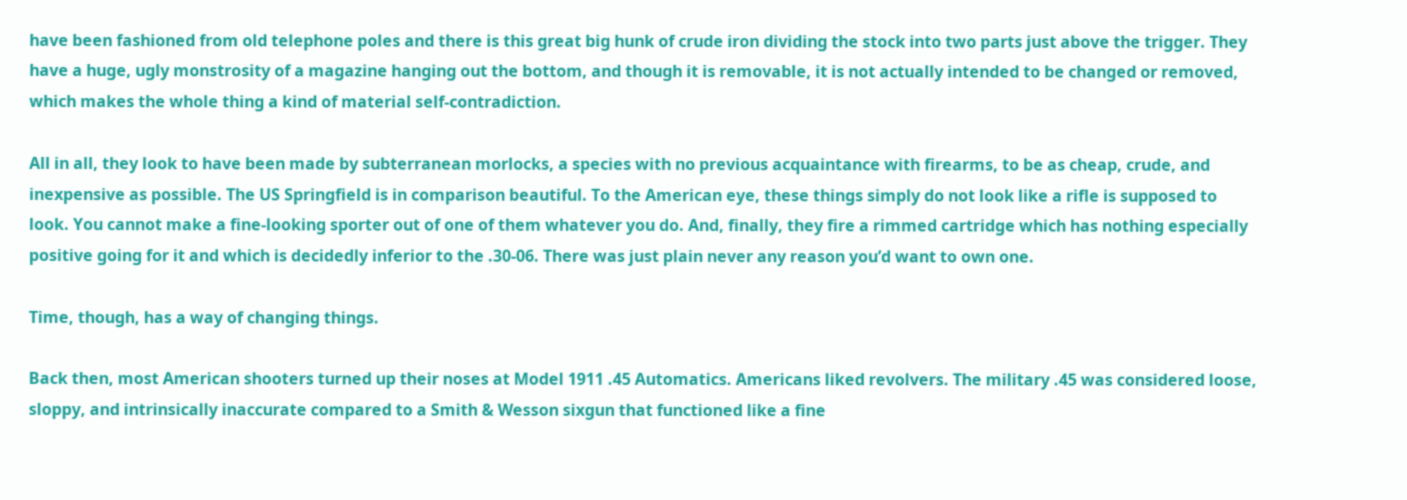have been fashioned from old telephone poles and there is this great big hunk of crude iron dividing the stock into two parts just above the trigger. They have a huge, ugly monstrosity of a magazine hanging out the bottom, and though it is removable, it is not actually intended to be changed or removed, which makes the whole thing a kind of material self-contradiction.

All in all, they look to have been made by subterranean morlocks, a species with no previous acquaintance with firearms, to be as cheap, crude, and inexpensive as possible. The US Springfield is in comparison beautiful. To the American eye, these things simply do not look like a rifle is supposed to look. You cannot make a fine-looking sporter out of one of them whatever you do. And, finally, they fire a rimmed cartridge which has nothing especially positive going for it and which is decidedly inferior to the .30-06. There was just plain never any reason you’d want to own one.

Time, though, has a way of changing things.

Back then, most American shooters turned up their noses at Model 1911 .45 Automatics. Americans liked revolvers. The military .45 was considered loose, sloppy, and intrinsically inaccurate compared to a Smith & Wesson sixgun that functioned like a fine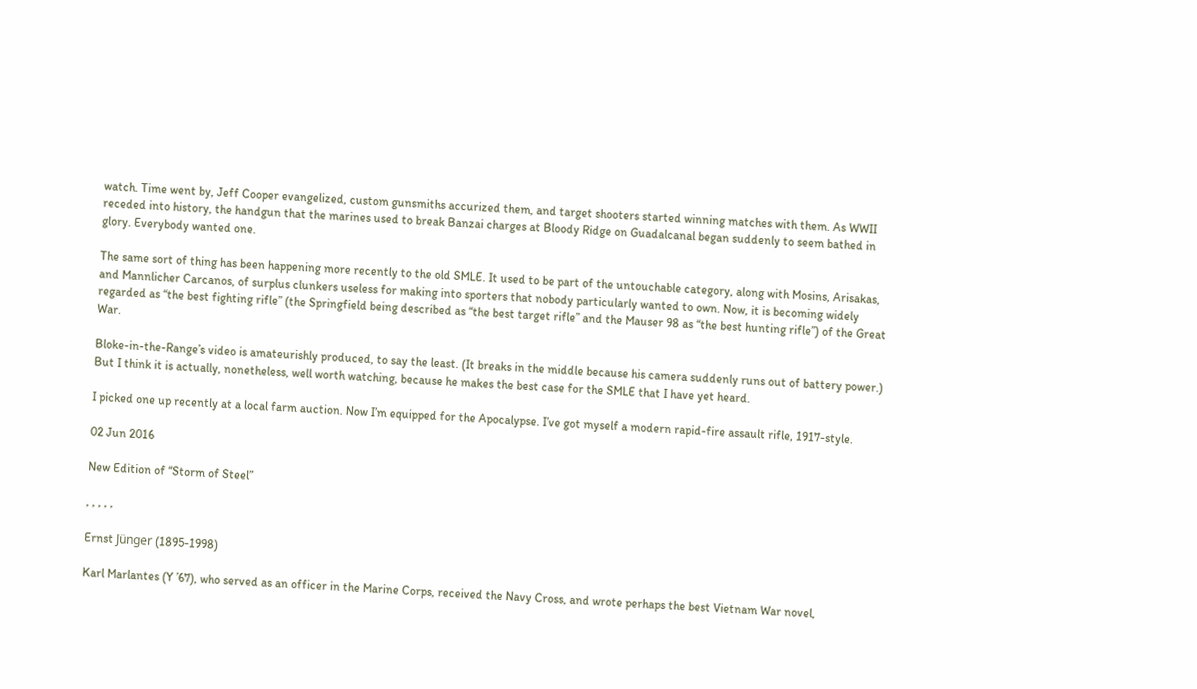watch. Time went by, Jeff Cooper evangelized, custom gunsmiths accurized them, and target shooters started winning matches with them. As WWII receded into history, the handgun that the marines used to break Banzai charges at Bloody Ridge on Guadalcanal began suddenly to seem bathed in glory. Everybody wanted one.

The same sort of thing has been happening more recently to the old SMLE. It used to be part of the untouchable category, along with Mosins, Arisakas, and Mannlicher Carcanos, of surplus clunkers useless for making into sporters that nobody particularly wanted to own. Now, it is becoming widely regarded as “the best fighting rifle” (the Springfield being described as “the best target rifle” and the Mauser 98 as “the best hunting rifle”) of the Great War.

Bloke-in-the-Range’s video is amateurishly produced, to say the least. (It breaks in the middle because his camera suddenly runs out of battery power.) But I think it is actually, nonetheless, well worth watching, because he makes the best case for the SMLE that I have yet heard.

I picked one up recently at a local farm auction. Now I’m equipped for the Apocalypse. I’ve got myself a modern rapid-fire assault rifle, 1917-style.

02 Jun 2016

New Edition of “Storm of Steel”

, , , , ,

Ernst Jünger (1895-1998)

Karl Marlantes (Y ’67), who served as an officer in the Marine Corps, received the Navy Cross, and wrote perhaps the best Vietnam War novel,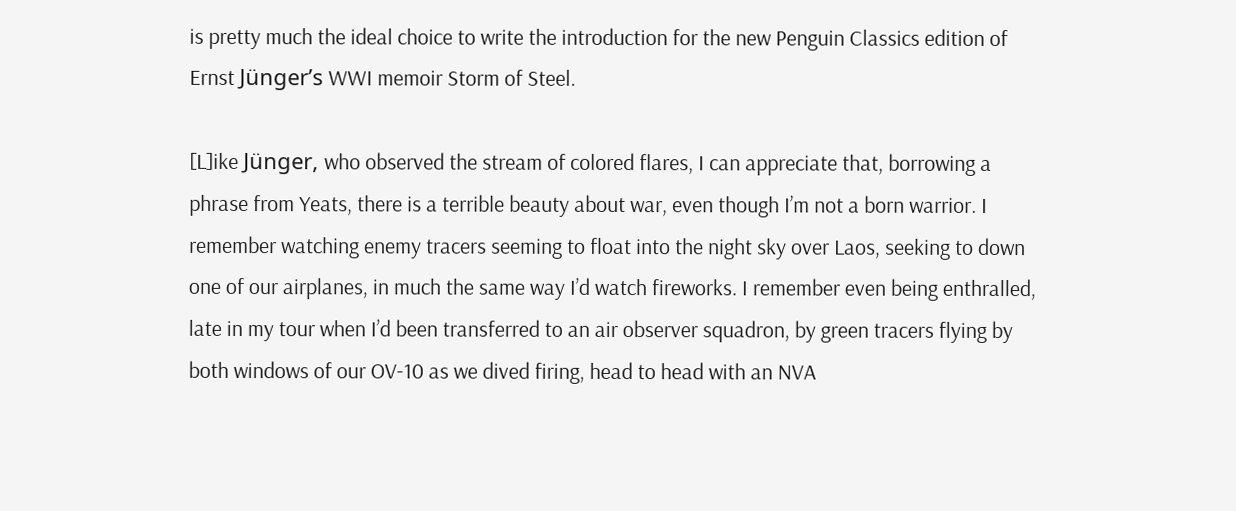is pretty much the ideal choice to write the introduction for the new Penguin Classics edition of Ernst Jünger’s WWI memoir Storm of Steel.

[L]ike Jünger, who observed the stream of colored flares, I can appreciate that, borrowing a phrase from Yeats, there is a terrible beauty about war, even though I’m not a born warrior. I remember watching enemy tracers seeming to float into the night sky over Laos, seeking to down one of our airplanes, in much the same way I’d watch fireworks. I remember even being enthralled, late in my tour when I’d been transferred to an air observer squadron, by green tracers flying by both windows of our OV-10 as we dived firing, head to head with an NVA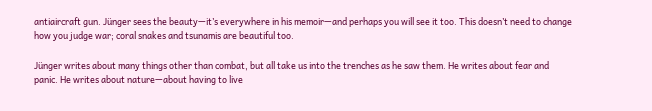antiaircraft gun. Jünger sees the beauty—it’s everywhere in his memoir—and perhaps you will see it too. This doesn’t need to change how you judge war; coral snakes and tsunamis are beautiful too.

Jünger writes about many things other than combat, but all take us into the trenches as he saw them. He writes about fear and panic. He writes about nature—about having to live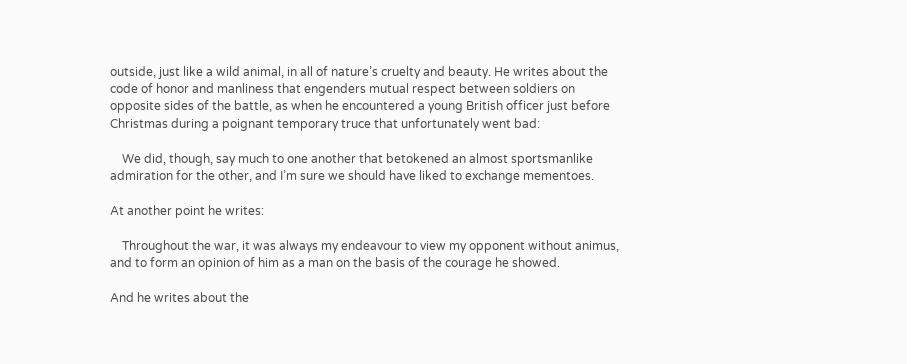outside, just like a wild animal, in all of nature’s cruelty and beauty. He writes about the code of honor and manliness that engenders mutual respect between soldiers on opposite sides of the battle, as when he encountered a young British officer just before Christmas during a poignant temporary truce that unfortunately went bad:

    We did, though, say much to one another that betokened an almost sportsmanlike admiration for the other, and I’m sure we should have liked to exchange mementoes.

At another point he writes:

    Throughout the war, it was always my endeavour to view my opponent without animus, and to form an opinion of him as a man on the basis of the courage he showed.

And he writes about the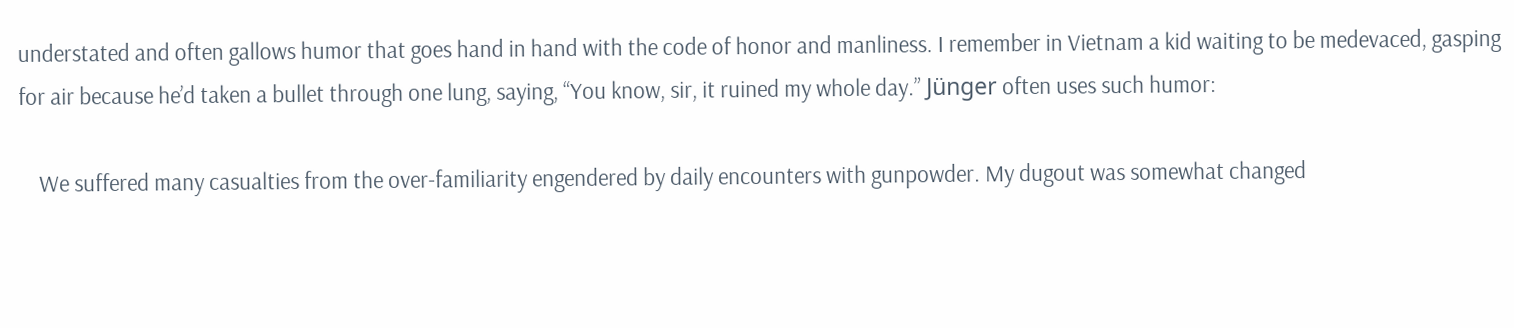understated and often gallows humor that goes hand in hand with the code of honor and manliness. I remember in Vietnam a kid waiting to be medevaced, gasping for air because he’d taken a bullet through one lung, saying, “You know, sir, it ruined my whole day.” Jünger often uses such humor:

    We suffered many casualties from the over-familiarity engendered by daily encounters with gunpowder. My dugout was somewhat changed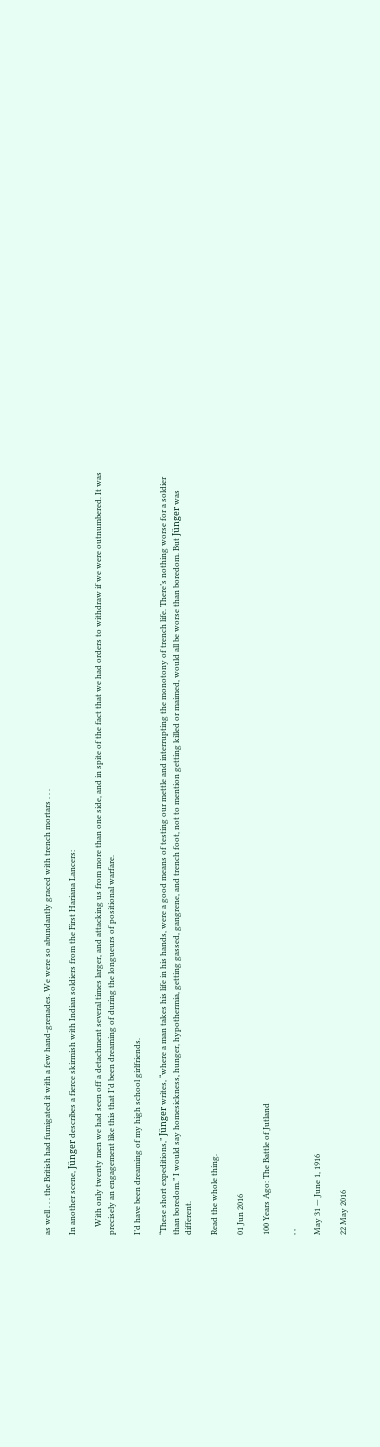as well . . . the British had fumigated it with a few hand-grenades. We were so abundantly graced with trench mortars . . .

In another scene, Jünger describes a fierce skirmish with Indian soldiers from the First Hariana Lancers:

    With only twenty men we had seen off a detachment several times larger, and attacking us from more than one side, and in spite of the fact that we had orders to withdraw if we were outnumbered. It was precisely an engagement like this that I’d been dreaming of during the longueurs of positional warfare.

I’d have been dreaming of my high school girlfriends.

“These short expeditions,” Jünger writes, “where a man takes his life in his hands, were a good means of testing our mettle and interrupting the monotony of trench life. There’s nothing worse for a soldier than boredom.” I would say homesickness, hunger, hypothermia, getting gassed, gangrene, and trench foot, not to mention getting killed or maimed, would all be worse than boredom. But Jünger was different.

Read the whole thing.

01 Jun 2016

100 Years Ago: The Battle of Jutland

, ,

May 31 — June 1, 1916

22 May 2016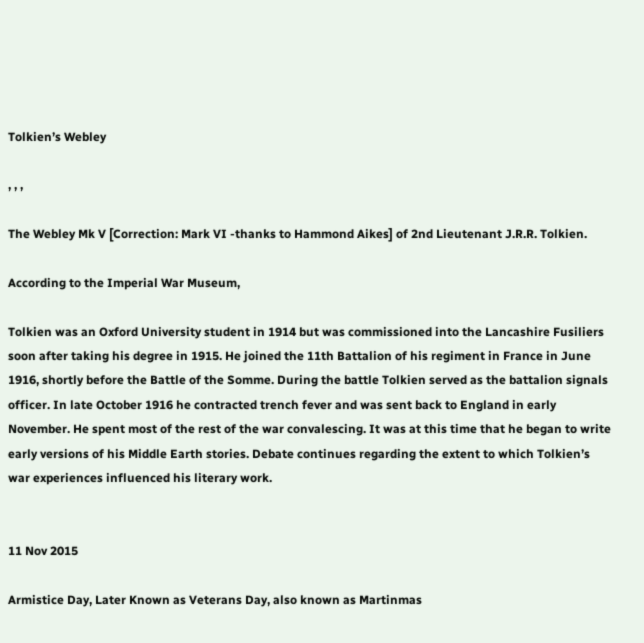Tolkien’s Webley

, , ,

The Webley Mk V [Correction: Mark VI -thanks to Hammond Aikes] of 2nd Lieutenant J.R.R. Tolkien.

According to the Imperial War Museum,

Tolkien was an Oxford University student in 1914 but was commissioned into the Lancashire Fusiliers soon after taking his degree in 1915. He joined the 11th Battalion of his regiment in France in June 1916, shortly before the Battle of the Somme. During the battle Tolkien served as the battalion signals officer. In late October 1916 he contracted trench fever and was sent back to England in early November. He spent most of the rest of the war convalescing. It was at this time that he began to write early versions of his Middle Earth stories. Debate continues regarding the extent to which Tolkien’s war experiences influenced his literary work.


11 Nov 2015

Armistice Day, Later Known as Veterans Day, also known as Martinmas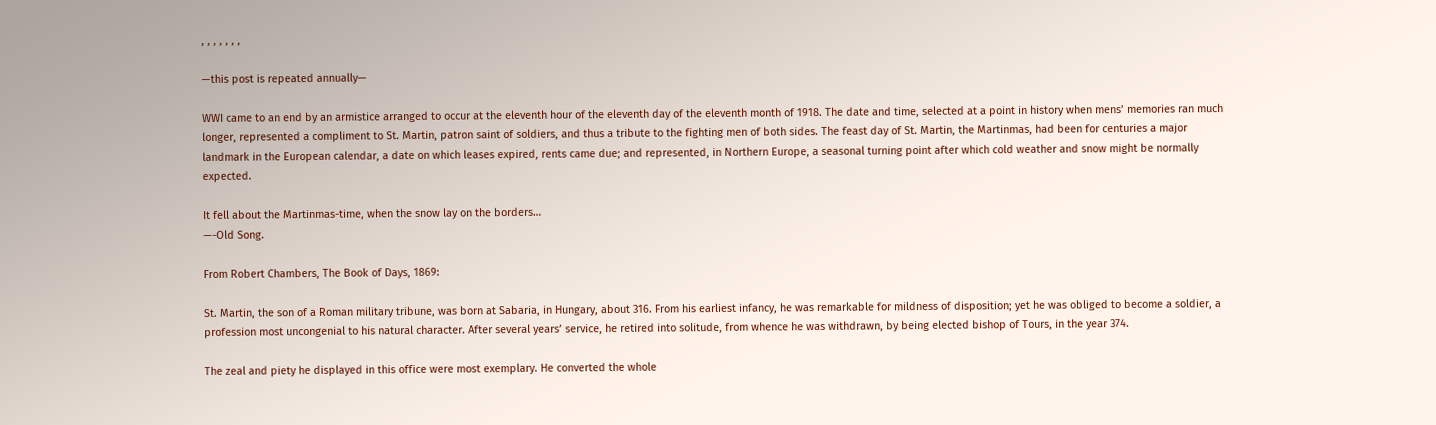, , , , , , ,

—this post is repeated annually—

WWI came to an end by an armistice arranged to occur at the eleventh hour of the eleventh day of the eleventh month of 1918. The date and time, selected at a point in history when mens’ memories ran much longer, represented a compliment to St. Martin, patron saint of soldiers, and thus a tribute to the fighting men of both sides. The feast day of St. Martin, the Martinmas, had been for centuries a major landmark in the European calendar, a date on which leases expired, rents came due; and represented, in Northern Europe, a seasonal turning point after which cold weather and snow might be normally expected.

It fell about the Martinmas-time, when the snow lay on the borders…
—-Old Song.

From Robert Chambers, The Book of Days, 1869:

St. Martin, the son of a Roman military tribune, was born at Sabaria, in Hungary, about 316. From his earliest infancy, he was remarkable for mildness of disposition; yet he was obliged to become a soldier, a profession most uncongenial to his natural character. After several years’ service, he retired into solitude, from whence he was withdrawn, by being elected bishop of Tours, in the year 374.

The zeal and piety he displayed in this office were most exemplary. He converted the whole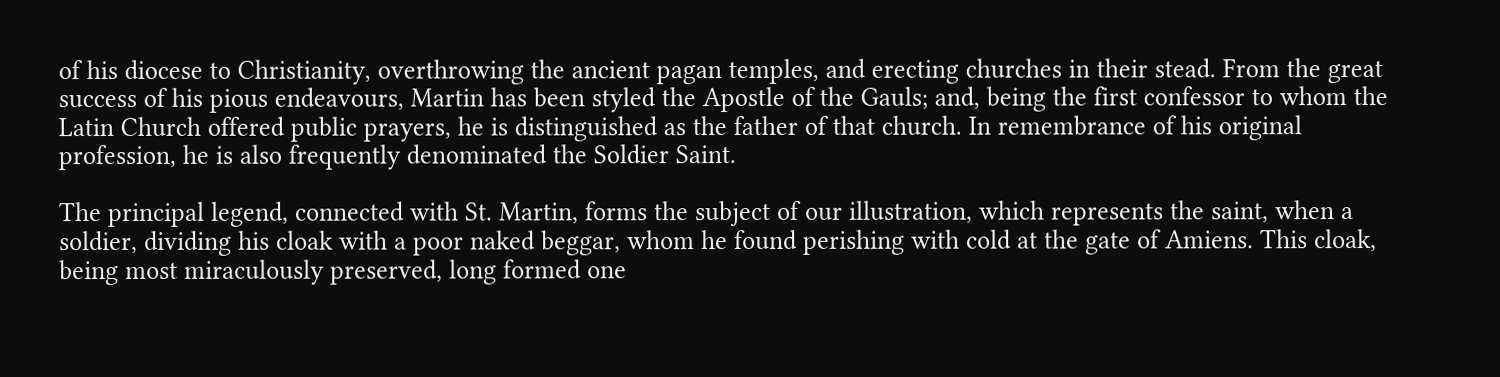of his diocese to Christianity, overthrowing the ancient pagan temples, and erecting churches in their stead. From the great success of his pious endeavours, Martin has been styled the Apostle of the Gauls; and, being the first confessor to whom the Latin Church offered public prayers, he is distinguished as the father of that church. In remembrance of his original profession, he is also frequently denominated the Soldier Saint.

The principal legend, connected with St. Martin, forms the subject of our illustration, which represents the saint, when a soldier, dividing his cloak with a poor naked beggar, whom he found perishing with cold at the gate of Amiens. This cloak, being most miraculously preserved, long formed one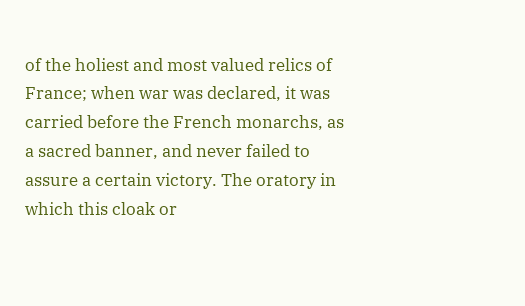of the holiest and most valued relics of France; when war was declared, it was carried before the French monarchs, as a sacred banner, and never failed to assure a certain victory. The oratory in which this cloak or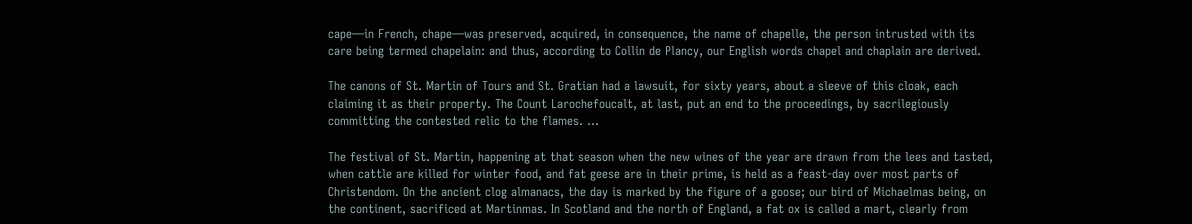cape—in French, chape—was preserved, acquired, in consequence, the name of chapelle, the person intrusted with its care being termed chapelain: and thus, according to Collin de Plancy, our English words chapel and chaplain are derived.

The canons of St. Martin of Tours and St. Gratian had a lawsuit, for sixty years, about a sleeve of this cloak, each claiming it as their property. The Count Larochefoucalt, at last, put an end to the proceedings, by sacrilegiously committing the contested relic to the flames. …

The festival of St. Martin, happening at that season when the new wines of the year are drawn from the lees and tasted, when cattle are killed for winter food, and fat geese are in their prime, is held as a feast-day over most parts of Christendom. On the ancient clog almanacs, the day is marked by the figure of a goose; our bird of Michaelmas being, on the continent, sacrificed at Martinmas. In Scotland and the north of England, a fat ox is called a mart, clearly from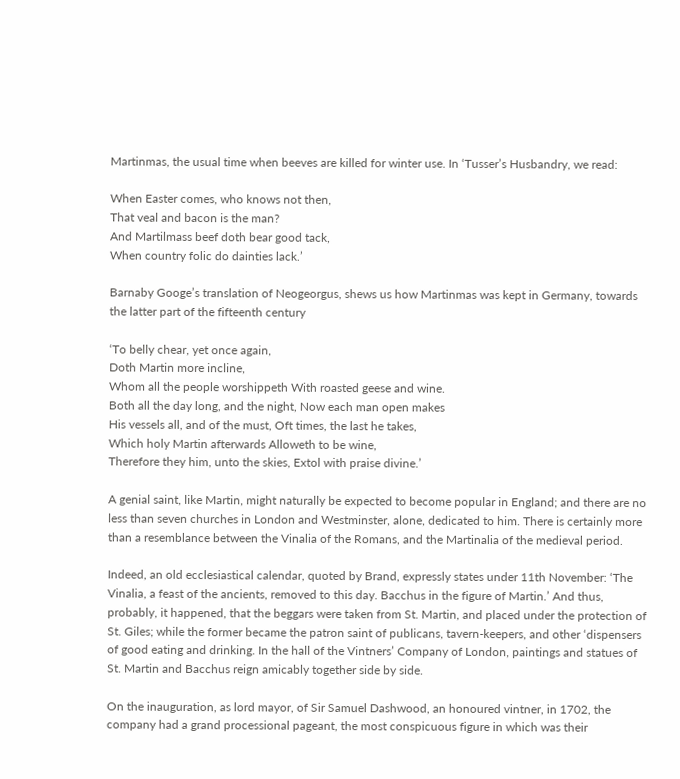Martinmas, the usual time when beeves are killed for winter use. In ‘Tusser’s Husbandry, we read:

When Easter comes, who knows not then,
That veal and bacon is the man?
And Martilmass beef doth bear good tack,
When country folic do dainties lack.’

Barnaby Googe’s translation of Neogeorgus, shews us how Martinmas was kept in Germany, towards the latter part of the fifteenth century

‘To belly chear, yet once again,
Doth Martin more incline,
Whom all the people worshippeth With roasted geese and wine.
Both all the day long, and the night, Now each man open makes
His vessels all, and of the must, Oft times, the last he takes,
Which holy Martin afterwards Alloweth to be wine,
Therefore they him, unto the skies, Extol with praise divine.’

A genial saint, like Martin, might naturally be expected to become popular in England; and there are no less than seven churches in London and Westminster, alone, dedicated to him. There is certainly more than a resemblance between the Vinalia of the Romans, and the Martinalia of the medieval period.

Indeed, an old ecclesiastical calendar, quoted by Brand, expressly states under 11th November: ‘The Vinalia, a feast of the ancients, removed to this day. Bacchus in the figure of Martin.’ And thus, probably, it happened, that the beggars were taken from St. Martin, and placed under the protection of St. Giles; while the former became the patron saint of publicans, tavern-keepers, and other ‘dispensers of good eating and drinking. In the hall of the Vintners’ Company of London, paintings and statues of St. Martin and Bacchus reign amicably together side by side.

On the inauguration, as lord mayor, of Sir Samuel Dashwood, an honoured vintner, in 1702, the company had a grand processional pageant, the most conspicuous figure in which was their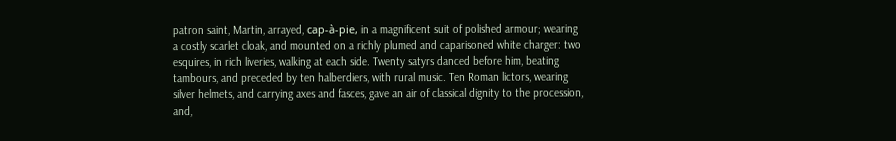patron saint, Martin, arrayed, cap-à-pie, in a magnificent suit of polished armour; wearing a costly scarlet cloak, and mounted on a richly plumed and caparisoned white charger: two esquires, in rich liveries, walking at each side. Twenty satyrs danced before him, beating tambours, and preceded by ten halberdiers, with rural music. Ten Roman lictors, wearing silver helmets, and carrying axes and fasces, gave an air of classical dignity to the procession, and,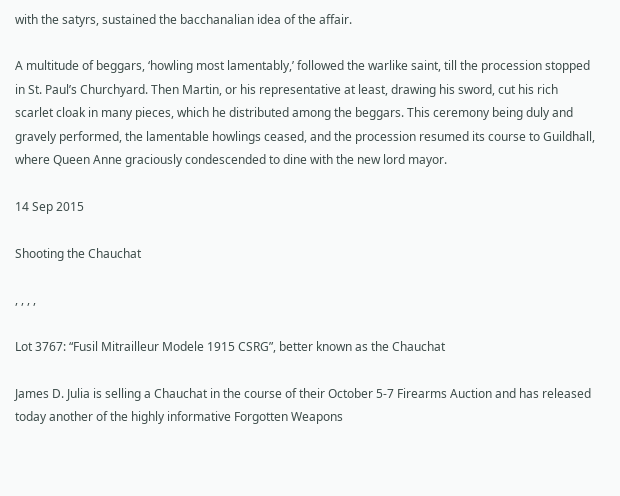with the satyrs, sustained the bacchanalian idea of the affair.

A multitude of beggars, ‘howling most lamentably,’ followed the warlike saint, till the procession stopped in St. Paul’s Churchyard. Then Martin, or his representative at least, drawing his sword, cut his rich scarlet cloak in many pieces, which he distributed among the beggars. This ceremony being duly and gravely performed, the lamentable howlings ceased, and the procession resumed its course to Guildhall, where Queen Anne graciously condescended to dine with the new lord mayor.

14 Sep 2015

Shooting the Chauchat

, , , ,

Lot 3767: “Fusil Mitrailleur Modele 1915 CSRG”, better known as the Chauchat

James D. Julia is selling a Chauchat in the course of their October 5-7 Firearms Auction and has released today another of the highly informative Forgotten Weapons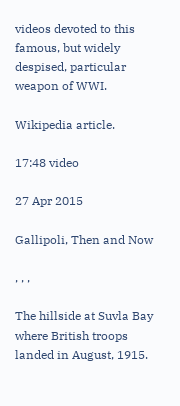videos devoted to this famous, but widely despised, particular weapon of WWI.

Wikipedia article.

17:48 video

27 Apr 2015

Gallipoli, Then and Now

, , ,

The hillside at Suvla Bay where British troops landed in August, 1915.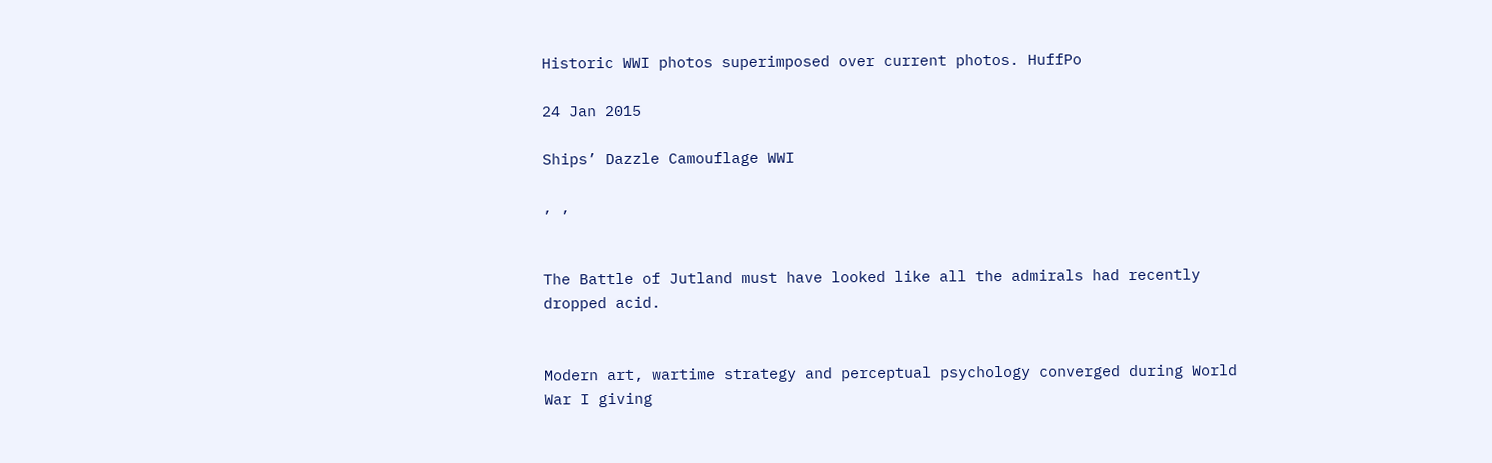Historic WWI photos superimposed over current photos. HuffPo

24 Jan 2015

Ships’ Dazzle Camouflage WWI

, ,


The Battle of Jutland must have looked like all the admirals had recently dropped acid.


Modern art, wartime strategy and perceptual psychology converged during World War I giving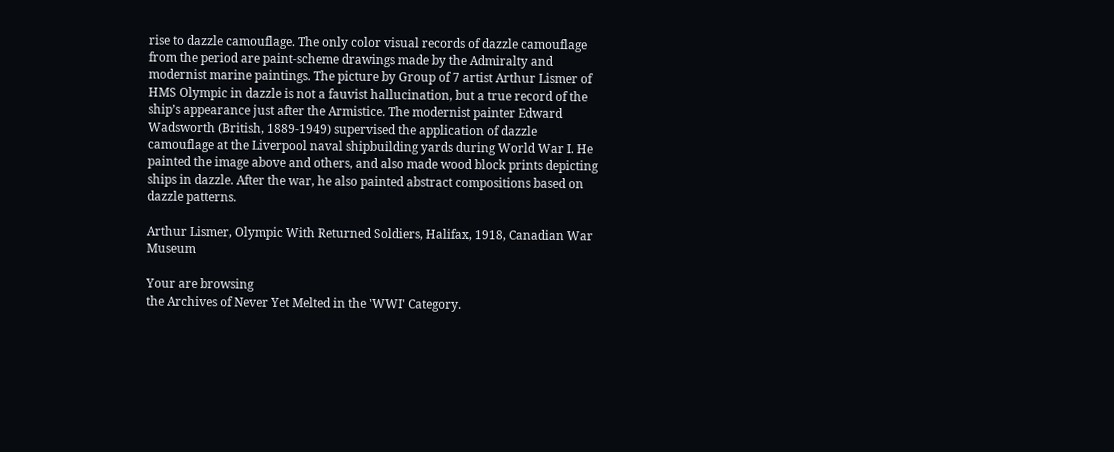rise to dazzle camouflage. The only color visual records of dazzle camouflage from the period are paint-scheme drawings made by the Admiralty and modernist marine paintings. The picture by Group of 7 artist Arthur Lismer of HMS Olympic in dazzle is not a fauvist hallucination, but a true record of the ship’s appearance just after the Armistice. The modernist painter Edward Wadsworth (British, 1889-1949) supervised the application of dazzle camouflage at the Liverpool naval shipbuilding yards during World War I. He painted the image above and others, and also made wood block prints depicting ships in dazzle. After the war, he also painted abstract compositions based on dazzle patterns.

Arthur Lismer, Olympic With Returned Soldiers, Halifax, 1918, Canadian War Museum

Your are browsing
the Archives of Never Yet Melted in the 'WWI' Category.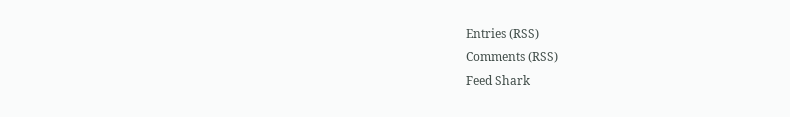Entries (RSS)
Comments (RSS)
Feed Shark